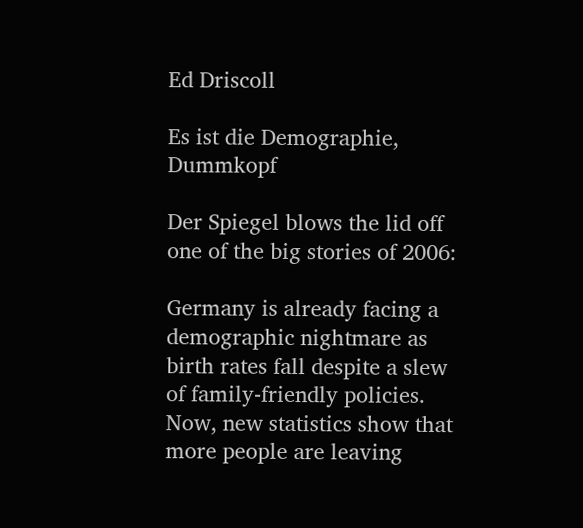Ed Driscoll

Es ist die Demographie, Dummkopf

Der Spiegel blows the lid off one of the big stories of 2006:

Germany is already facing a demographic nightmare as birth rates fall despite a slew of family-friendly policies. Now, new statistics show that more people are leaving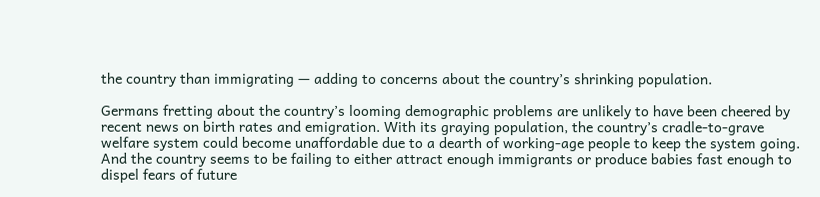the country than immigrating — adding to concerns about the country’s shrinking population.

Germans fretting about the country’s looming demographic problems are unlikely to have been cheered by recent news on birth rates and emigration. With its graying population, the country’s cradle-to-grave welfare system could become unaffordable due to a dearth of working-age people to keep the system going. And the country seems to be failing to either attract enough immigrants or produce babies fast enough to dispel fears of future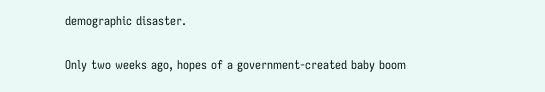demographic disaster.

Only two weeks ago, hopes of a government-created baby boom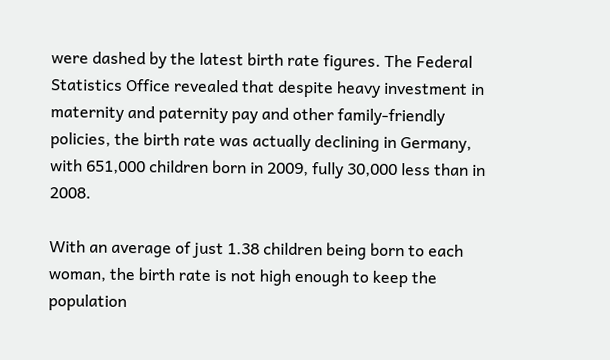were dashed by the latest birth rate figures. The Federal Statistics Office revealed that despite heavy investment in maternity and paternity pay and other family-friendly policies, the birth rate was actually declining in Germany, with 651,000 children born in 2009, fully 30,000 less than in 2008.

With an average of just 1.38 children being born to each woman, the birth rate is not high enough to keep the population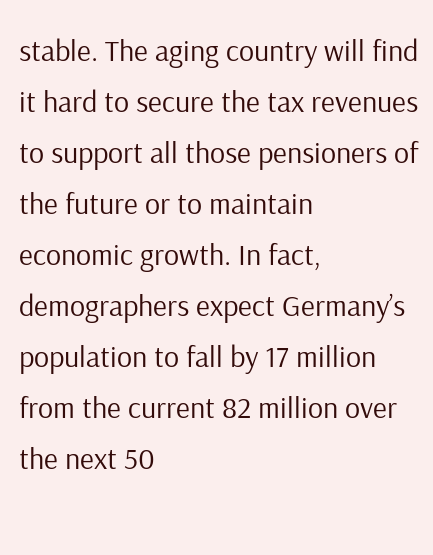stable. The aging country will find it hard to secure the tax revenues to support all those pensioners of the future or to maintain economic growth. In fact, demographers expect Germany’s population to fall by 17 million from the current 82 million over the next 50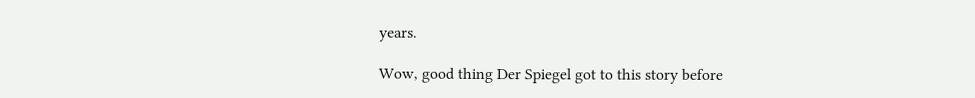years.

Wow, good thing Der Spiegel got to this story before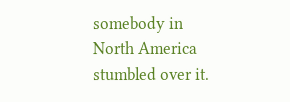somebody in North America stumbled over it.